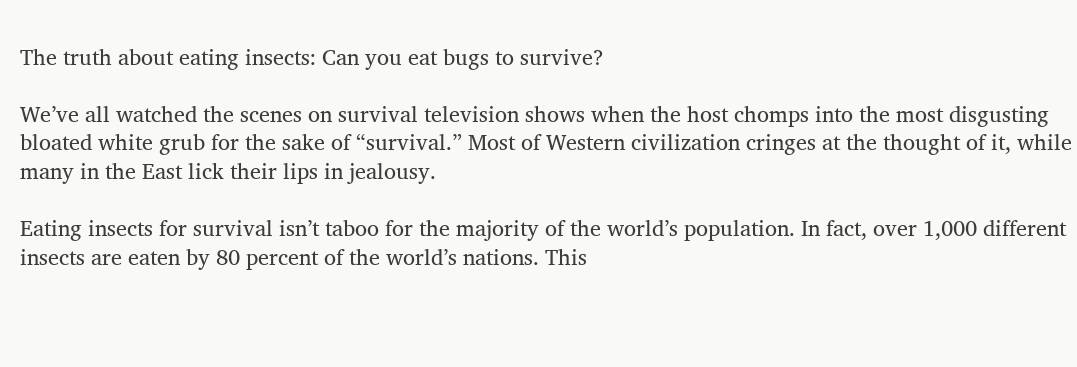The truth about eating insects: Can you eat bugs to survive?

We’ve all watched the scenes on survival television shows when the host chomps into the most disgusting bloated white grub for the sake of “survival.” Most of Western civilization cringes at the thought of it, while many in the East lick their lips in jealousy.

Eating insects for survival isn’t taboo for the majority of the world’s population. In fact, over 1,000 different insects are eaten by 80 percent of the world’s nations. This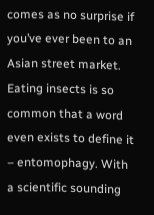comes as no surprise if you’ve ever been to an Asian street market. Eating insects is so common that a word even exists to define it – entomophagy. With a scientific sounding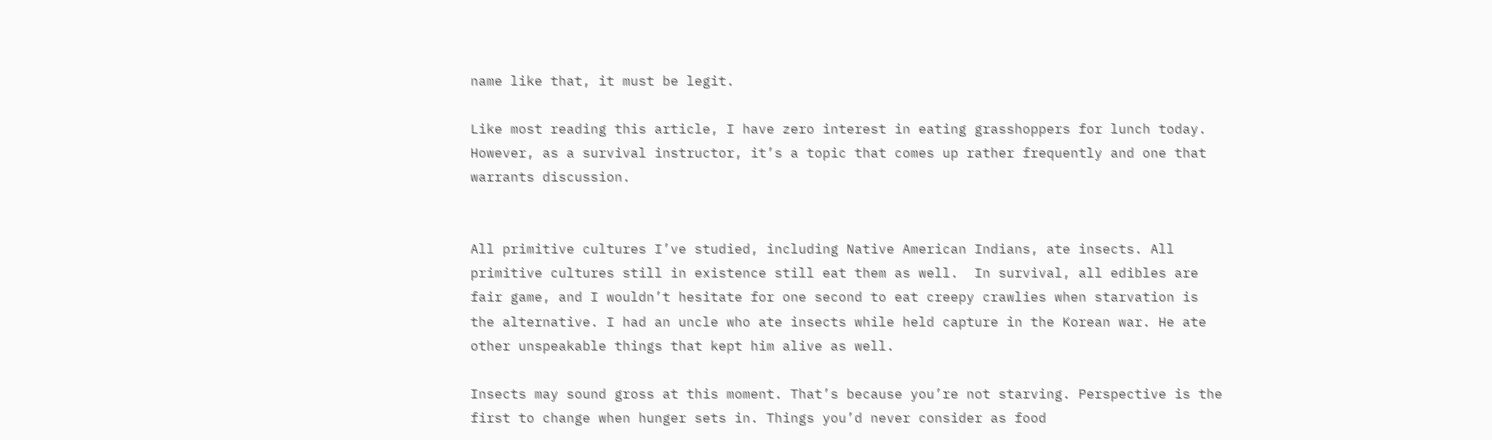name like that, it must be legit.

Like most reading this article, I have zero interest in eating grasshoppers for lunch today. However, as a survival instructor, it’s a topic that comes up rather frequently and one that warrants discussion.


All primitive cultures I’ve studied, including Native American Indians, ate insects. All primitive cultures still in existence still eat them as well.  In survival, all edibles are fair game, and I wouldn’t hesitate for one second to eat creepy crawlies when starvation is the alternative. I had an uncle who ate insects while held capture in the Korean war. He ate other unspeakable things that kept him alive as well.

Insects may sound gross at this moment. That’s because you’re not starving. Perspective is the first to change when hunger sets in. Things you’d never consider as food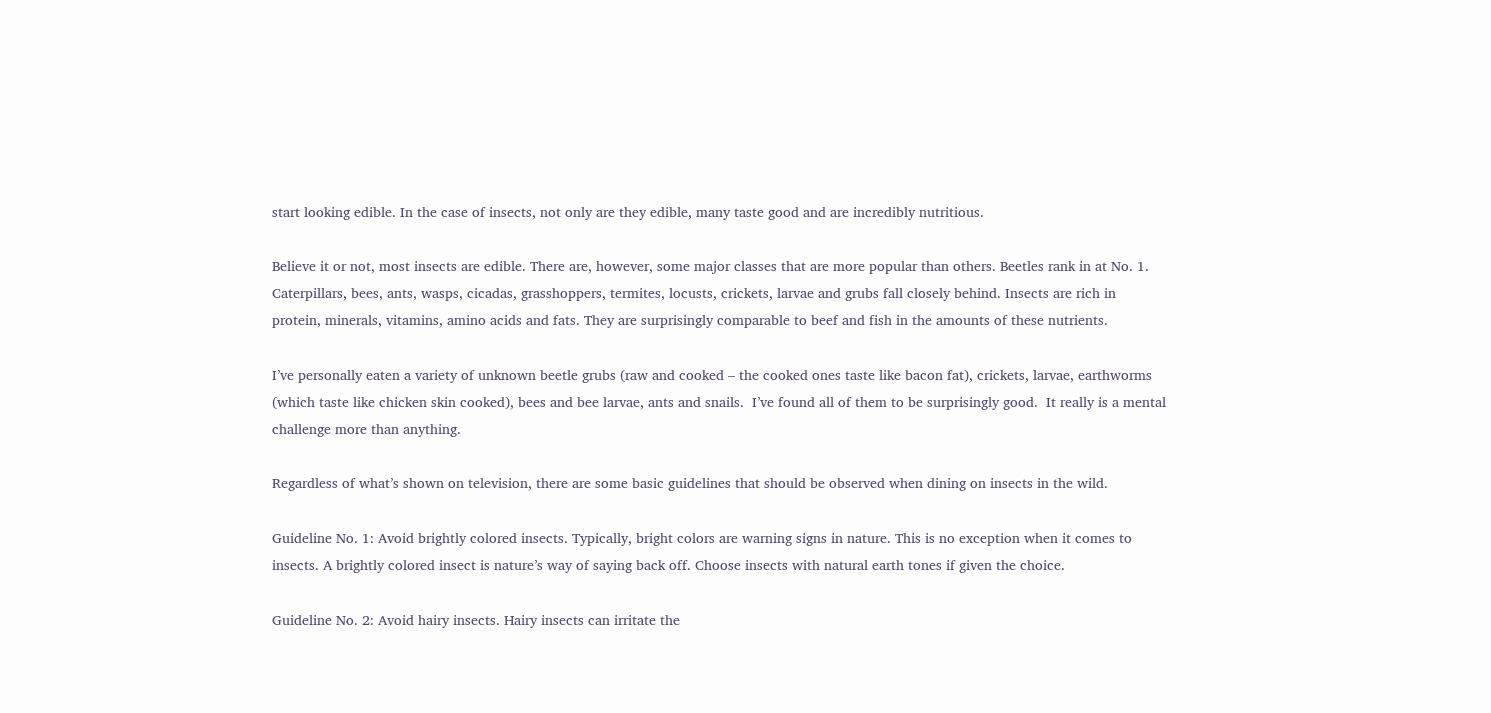start looking edible. In the case of insects, not only are they edible, many taste good and are incredibly nutritious.

Believe it or not, most insects are edible. There are, however, some major classes that are more popular than others. Beetles rank in at No. 1. Caterpillars, bees, ants, wasps, cicadas, grasshoppers, termites, locusts, crickets, larvae and grubs fall closely behind. Insects are rich in protein, minerals, vitamins, amino acids and fats. They are surprisingly comparable to beef and fish in the amounts of these nutrients.

I’ve personally eaten a variety of unknown beetle grubs (raw and cooked – the cooked ones taste like bacon fat), crickets, larvae, earthworms (which taste like chicken skin cooked), bees and bee larvae, ants and snails.  I’ve found all of them to be surprisingly good.  It really is a mental challenge more than anything.

Regardless of what’s shown on television, there are some basic guidelines that should be observed when dining on insects in the wild.

Guideline No. 1: Avoid brightly colored insects. Typically, bright colors are warning signs in nature. This is no exception when it comes to insects. A brightly colored insect is nature’s way of saying back off. Choose insects with natural earth tones if given the choice.

Guideline No. 2: Avoid hairy insects. Hairy insects can irritate the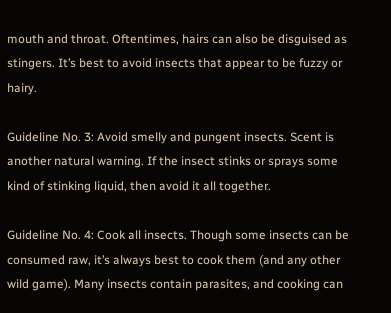mouth and throat. Oftentimes, hairs can also be disguised as stingers. It’s best to avoid insects that appear to be fuzzy or hairy.

Guideline No. 3: Avoid smelly and pungent insects. Scent is another natural warning. If the insect stinks or sprays some kind of stinking liquid, then avoid it all together.

Guideline No. 4: Cook all insects. Though some insects can be consumed raw, it’s always best to cook them (and any other wild game). Many insects contain parasites, and cooking can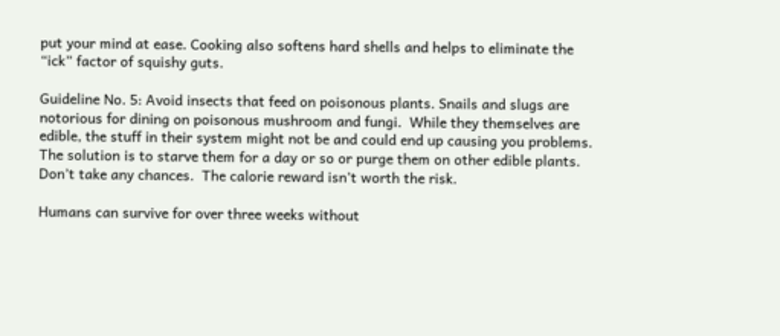put your mind at ease. Cooking also softens hard shells and helps to eliminate the “ick” factor of squishy guts.

Guideline No. 5: Avoid insects that feed on poisonous plants. Snails and slugs are notorious for dining on poisonous mushroom and fungi.  While they themselves are edible, the stuff in their system might not be and could end up causing you problems.  The solution is to starve them for a day or so or purge them on other edible plants.  Don’t take any chances.  The calorie reward isn’t worth the risk.

Humans can survive for over three weeks without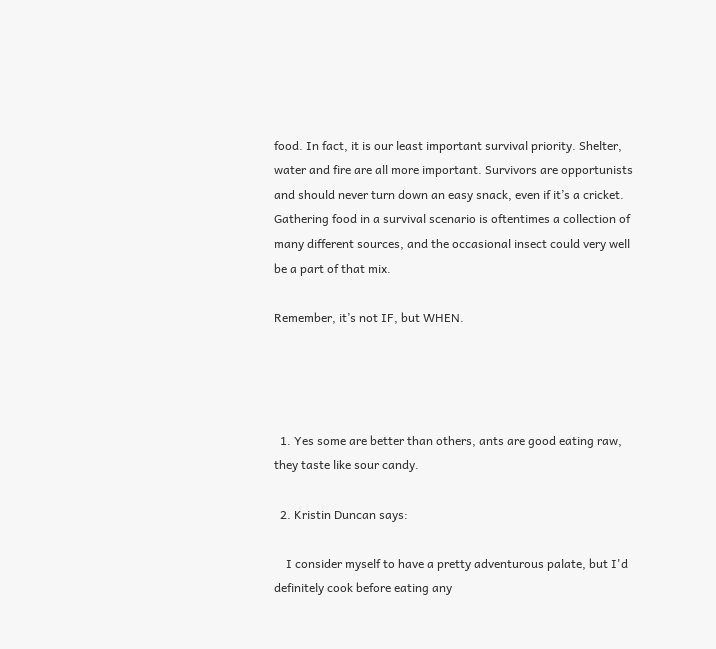food. In fact, it is our least important survival priority. Shelter, water and fire are all more important. Survivors are opportunists and should never turn down an easy snack, even if it’s a cricket. Gathering food in a survival scenario is oftentimes a collection of many different sources, and the occasional insect could very well be a part of that mix.

Remember, it’s not IF, but WHEN.




  1. Yes some are better than others, ants are good eating raw, they taste like sour candy.

  2. Kristin Duncan says:

    I consider myself to have a pretty adventurous palate, but I'd definitely cook before eating any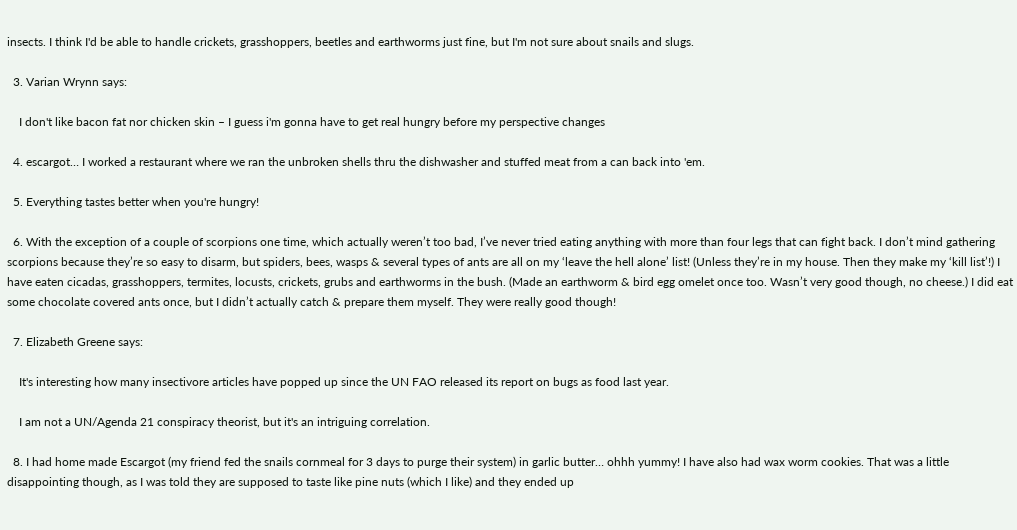insects. I think I'd be able to handle crickets, grasshoppers, beetles and earthworms just fine, but I'm not sure about snails and slugs.

  3. Varian Wrynn says:

    I don't like bacon fat nor chicken skin – I guess i'm gonna have to get real hungry before my perspective changes

  4. escargot… I worked a restaurant where we ran the unbroken shells thru the dishwasher and stuffed meat from a can back into 'em.

  5. Everything tastes better when you're hungry!

  6. With the exception of a couple of scorpions one time, which actually weren’t too bad, I’ve never tried eating anything with more than four legs that can fight back. I don’t mind gathering scorpions because they’re so easy to disarm, but spiders, bees, wasps & several types of ants are all on my ‘leave the hell alone’ list! (Unless they’re in my house. Then they make my ‘kill list’!) I have eaten cicadas, grasshoppers, termites, locusts, crickets, grubs and earthworms in the bush. (Made an earthworm & bird egg omelet once too. Wasn’t very good though, no cheese.) I did eat some chocolate covered ants once, but I didn’t actually catch & prepare them myself. They were really good though!

  7. Elizabeth Greene says:

    It's interesting how many insectivore articles have popped up since the UN FAO released its report on bugs as food last year.

    I am not a UN/Agenda 21 conspiracy theorist, but it's an intriguing correlation.

  8. I had home made Escargot (my friend fed the snails cornmeal for 3 days to purge their system) in garlic butter… ohhh yummy! I have also had wax worm cookies. That was a little disappointing though, as I was told they are supposed to taste like pine nuts (which I like) and they ended up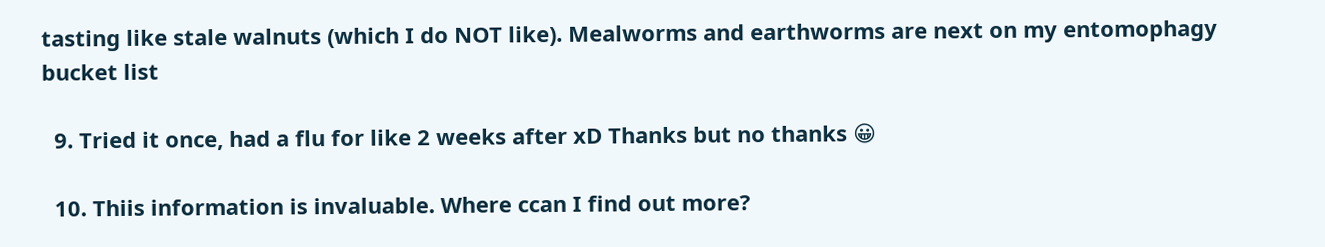tasting like stale walnuts (which I do NOT like). Mealworms and earthworms are next on my entomophagy bucket list

  9. Tried it once, had a flu for like 2 weeks after xD Thanks but no thanks 😀

  10. Thiis information is invaluable. Where ccan I find out more?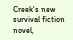Creek's new survival fiction novel,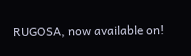RUGOSA, now available on!